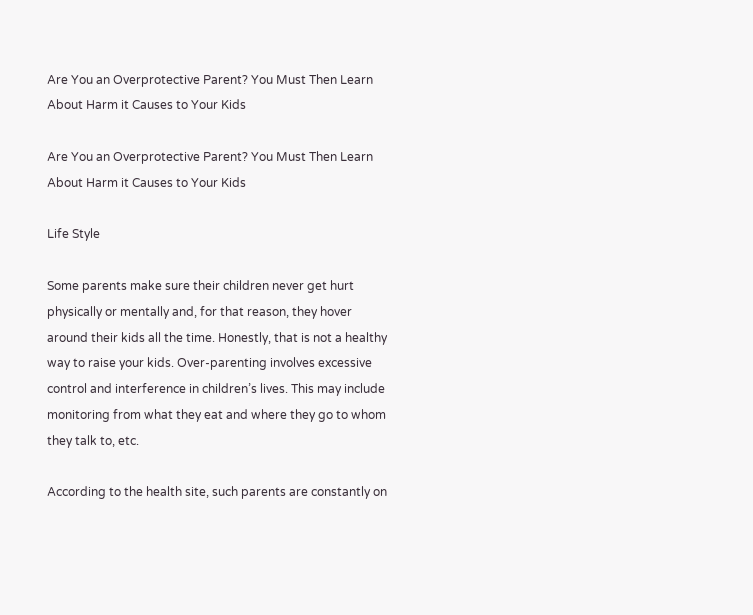Are You an Overprotective Parent? You Must Then Learn About Harm it Causes to Your Kids

Are You an Overprotective Parent? You Must Then Learn About Harm it Causes to Your Kids

Life Style

Some parents make sure their children never get hurt physically or mentally and, for that reason, they hover around their kids all the time. Honestly, that is not a healthy way to raise your kids. Over-parenting involves excessive control and interference in children’s lives. This may include monitoring from what they eat and where they go to whom they talk to, etc.

According to the health site, such parents are constantly on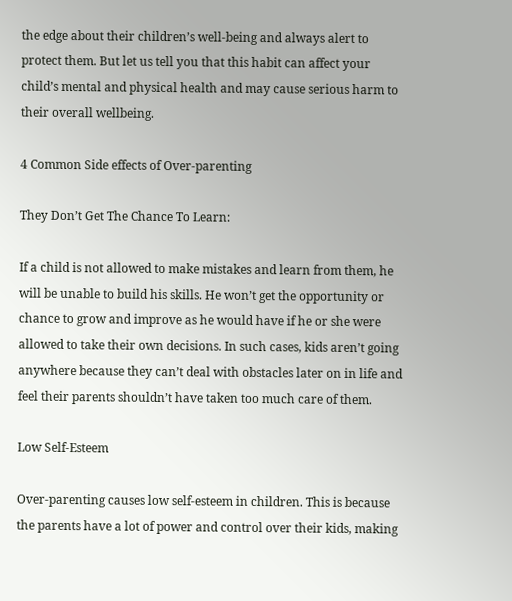the edge about their children’s well-being and always alert to protect them. But let us tell you that this habit can affect your child’s mental and physical health and may cause serious harm to their overall wellbeing.

4 Common Side effects of Over-parenting

They Don’t Get The Chance To Learn:

If a child is not allowed to make mistakes and learn from them, he will be unable to build his skills. He won’t get the opportunity or chance to grow and improve as he would have if he or she were allowed to take their own decisions. In such cases, kids aren’t going anywhere because they can’t deal with obstacles later on in life and feel their parents shouldn’t have taken too much care of them.

Low Self-Esteem

Over-parenting causes low self-esteem in children. This is because the parents have a lot of power and control over their kids, making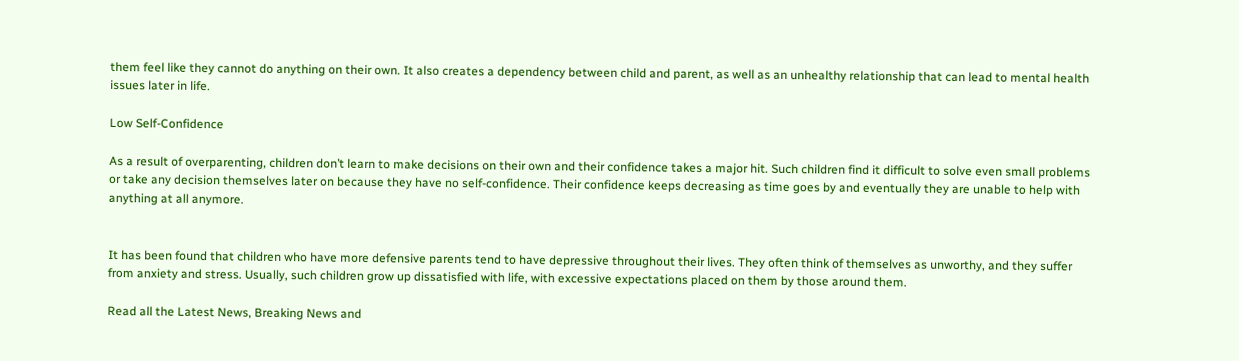them feel like they cannot do anything on their own. It also creates a dependency between child and parent, as well as an unhealthy relationship that can lead to mental health issues later in life.

Low Self-Confidence

As a result of overparenting, children don’t learn to make decisions on their own and their confidence takes a major hit. Such children find it difficult to solve even small problems or take any decision themselves later on because they have no self-confidence. Their confidence keeps decreasing as time goes by and eventually they are unable to help with anything at all anymore.


It has been found that children who have more defensive parents tend to have depressive throughout their lives. They often think of themselves as unworthy, and they suffer from anxiety and stress. Usually, such children grow up dissatisfied with life, with excessive expectations placed on them by those around them.

Read all the Latest News, Breaking News and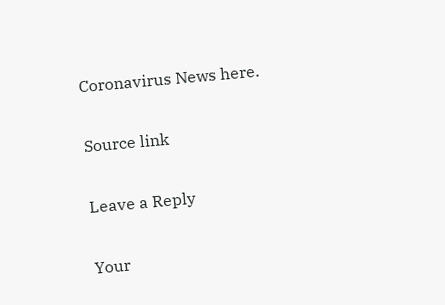Coronavirus News here.

Source link

Leave a Reply

Your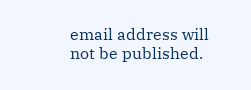email address will not be published.